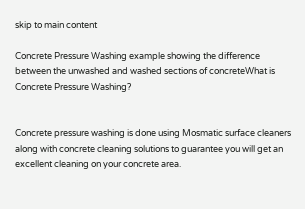skip to main content

Concrete Pressure Washing example showing the difference between the unwashed and washed sections of concreteWhat is Concrete Pressure Washing?


Concrete pressure washing is done using Mosmatic surface cleaners along with concrete cleaning solutions to guarantee you will get an excellent cleaning on your concrete area.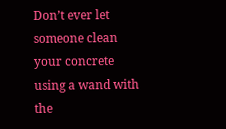Don’t ever let someone clean your concrete using a wand with the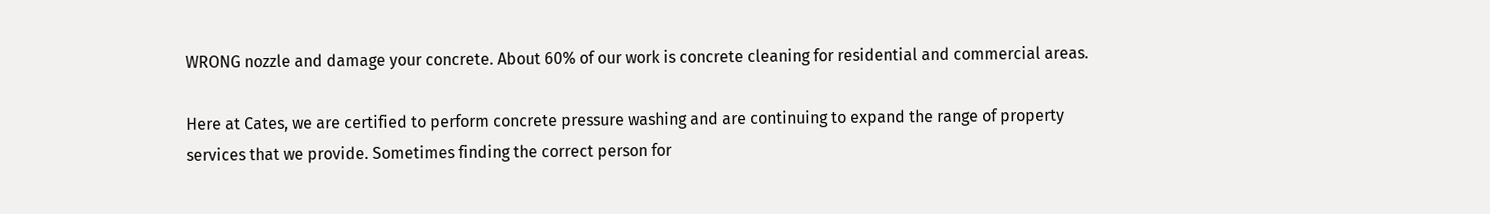WRONG nozzle and damage your concrete. About 60% of our work is concrete cleaning for residential and commercial areas.

Here at Cates, we are certified to perform concrete pressure washing and are continuing to expand the range of property services that we provide. Sometimes finding the correct person for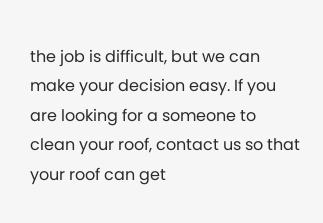the job is difficult, but we can make your decision easy. If you are looking for a someone to clean your roof, contact us so that your roof can get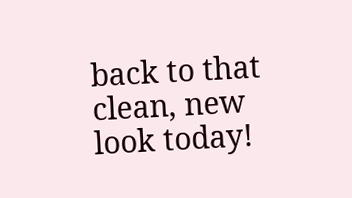back to that clean, new look today!